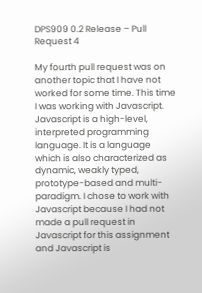DPS909 0.2 Release – Pull Request 4

My fourth pull request was on another topic that I have not worked for some time. This time I was working with Javascript. Javascript is a high-level, interpreted programming language. It is a language which is also characterized as dynamic, weakly typed, prototype-based and multi-paradigm. I chose to work with Javascript because I had not made a pull request in Javascript for this assignment and Javascript is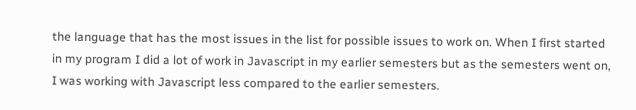the language that has the most issues in the list for possible issues to work on. When I first started in my program I did a lot of work in Javascript in my earlier semesters but as the semesters went on, I was working with Javascript less compared to the earlier semesters.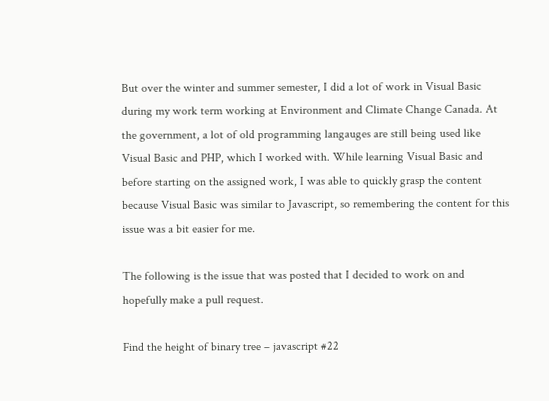But over the winter and summer semester, I did a lot of work in Visual Basic during my work term working at Environment and Climate Change Canada. At the government, a lot of old programming langauges are still being used like Visual Basic and PHP, which I worked with. While learning Visual Basic and before starting on the assigned work, I was able to quickly grasp the content because Visual Basic was similar to Javascript, so remembering the content for this issue was a bit easier for me.

The following is the issue that was posted that I decided to work on and hopefully make a pull request.

Find the height of binary tree – javascript #22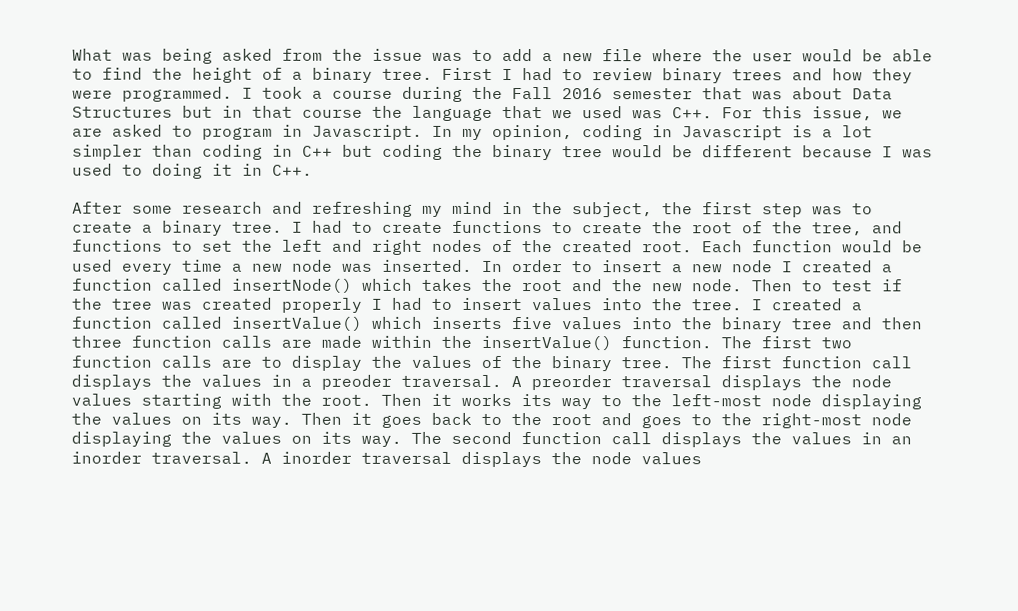What was being asked from the issue was to add a new file where the user would be able to find the height of a binary tree. First I had to review binary trees and how they were programmed. I took a course during the Fall 2016 semester that was about Data Structures but in that course the language that we used was C++. For this issue, we are asked to program in Javascript. In my opinion, coding in Javascript is a lot simpler than coding in C++ but coding the binary tree would be different because I was used to doing it in C++.

After some research and refreshing my mind in the subject, the first step was to create a binary tree. I had to create functions to create the root of the tree, and functions to set the left and right nodes of the created root. Each function would be used every time a new node was inserted. In order to insert a new node I created a function called insertNode() which takes the root and the new node. Then to test if the tree was created properly I had to insert values into the tree. I created a function called insertValue() which inserts five values into the binary tree and then three function calls are made within the insertValue() function. The first two function calls are to display the values of the binary tree. The first function call displays the values in a preoder traversal. A preorder traversal displays the node values starting with the root. Then it works its way to the left-most node displaying the values on its way. Then it goes back to the root and goes to the right-most node displaying the values on its way. The second function call displays the values in an inorder traversal. A inorder traversal displays the node values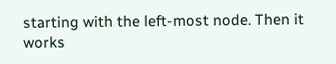starting with the left-most node. Then it works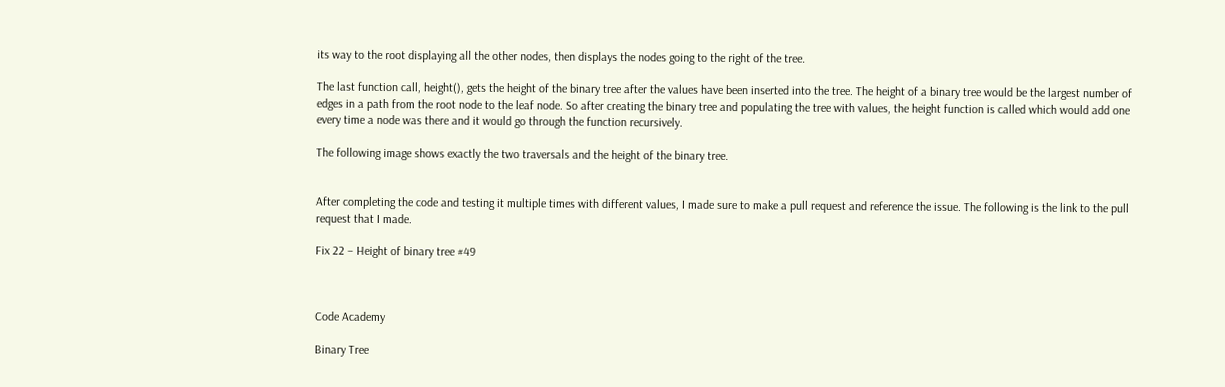its way to the root displaying all the other nodes, then displays the nodes going to the right of the tree.

The last function call, height(), gets the height of the binary tree after the values have been inserted into the tree. The height of a binary tree would be the largest number of edges in a path from the root node to the leaf node. So after creating the binary tree and populating the tree with values, the height function is called which would add one every time a node was there and it would go through the function recursively.

The following image shows exactly the two traversals and the height of the binary tree.


After completing the code and testing it multiple times with different values, I made sure to make a pull request and reference the issue. The following is the link to the pull request that I made.

Fix 22 – Height of binary tree #49



Code Academy

Binary Tree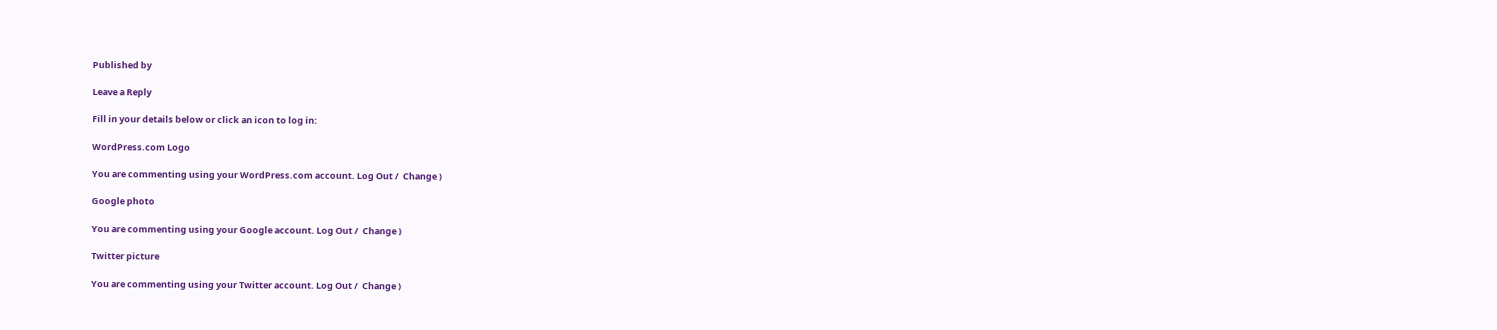Published by

Leave a Reply

Fill in your details below or click an icon to log in:

WordPress.com Logo

You are commenting using your WordPress.com account. Log Out /  Change )

Google photo

You are commenting using your Google account. Log Out /  Change )

Twitter picture

You are commenting using your Twitter account. Log Out /  Change )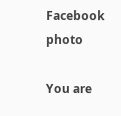Facebook photo

You are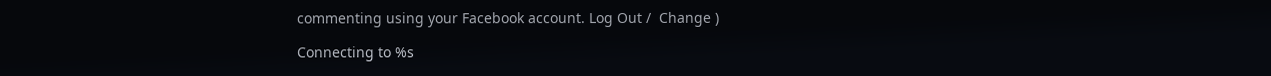commenting using your Facebook account. Log Out /  Change )

Connecting to %s